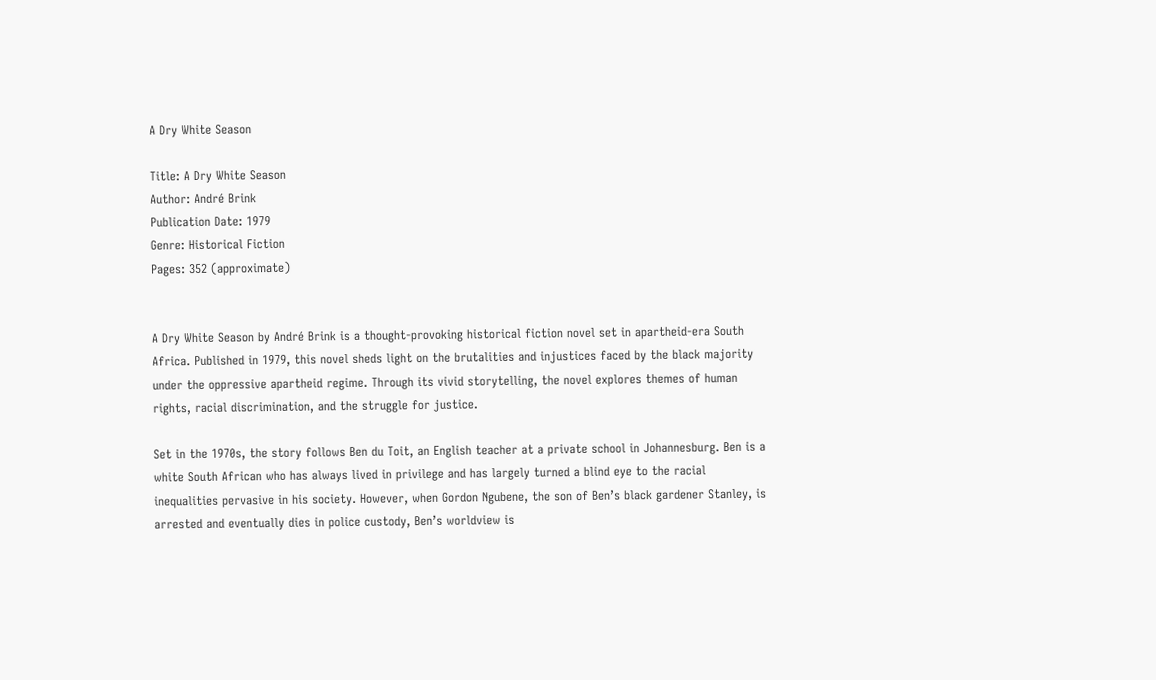A Dry White Season

Title: A Dry White Season
Author: André Brink
Publication Date: 1979
Genre: Historical Fiction
Pages: 352 (approximate)


A Dry White Season by André Brink is a thought-provoking historical fiction novel set in apartheid-era South Africa. Published in 1979, this novel sheds light on the brutalities and injustices faced by the black majority under the oppressive apartheid regime. Through its vivid storytelling, the novel explores themes of human rights, racial discrimination, and the struggle for justice.

Set in the 1970s, the story follows Ben du Toit, an English teacher at a private school in Johannesburg. Ben is a white South African who has always lived in privilege and has largely turned a blind eye to the racial inequalities pervasive in his society. However, when Gordon Ngubene, the son of Ben’s black gardener Stanley, is arrested and eventually dies in police custody, Ben’s worldview is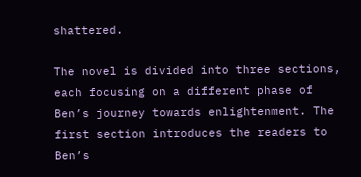shattered.

The novel is divided into three sections, each focusing on a different phase of Ben’s journey towards enlightenment. The first section introduces the readers to Ben’s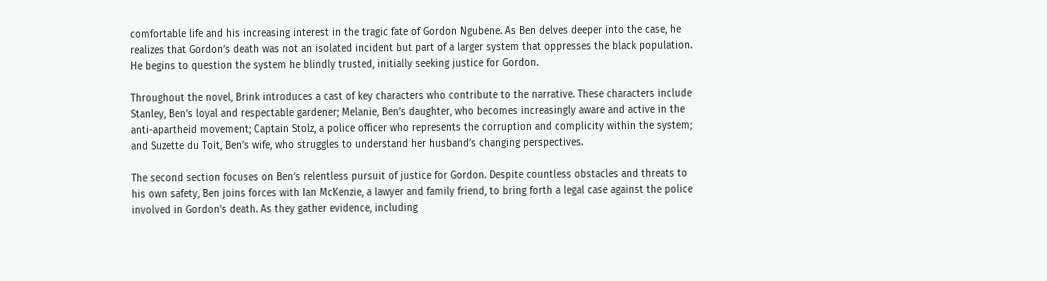comfortable life and his increasing interest in the tragic fate of Gordon Ngubene. As Ben delves deeper into the case, he realizes that Gordon’s death was not an isolated incident but part of a larger system that oppresses the black population. He begins to question the system he blindly trusted, initially seeking justice for Gordon.

Throughout the novel, Brink introduces a cast of key characters who contribute to the narrative. These characters include Stanley, Ben’s loyal and respectable gardener; Melanie, Ben’s daughter, who becomes increasingly aware and active in the anti-apartheid movement; Captain Stolz, a police officer who represents the corruption and complicity within the system; and Suzette du Toit, Ben’s wife, who struggles to understand her husband’s changing perspectives.

The second section focuses on Ben’s relentless pursuit of justice for Gordon. Despite countless obstacles and threats to his own safety, Ben joins forces with Ian McKenzie, a lawyer and family friend, to bring forth a legal case against the police involved in Gordon’s death. As they gather evidence, including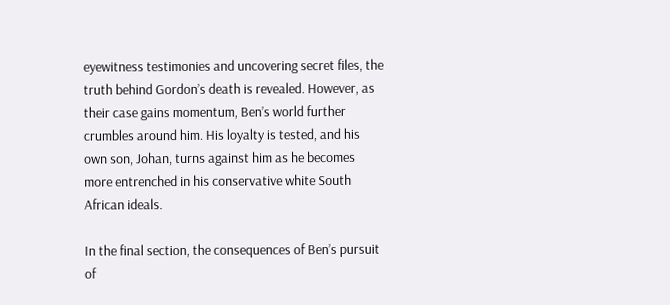eyewitness testimonies and uncovering secret files, the truth behind Gordon’s death is revealed. However, as their case gains momentum, Ben’s world further crumbles around him. His loyalty is tested, and his own son, Johan, turns against him as he becomes more entrenched in his conservative white South African ideals.

In the final section, the consequences of Ben’s pursuit of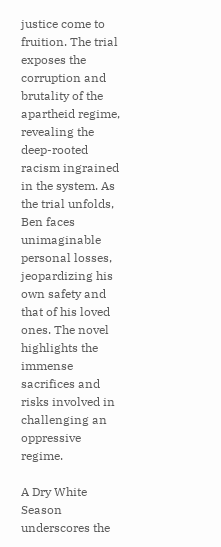justice come to fruition. The trial exposes the corruption and brutality of the apartheid regime, revealing the deep-rooted racism ingrained in the system. As the trial unfolds, Ben faces unimaginable personal losses, jeopardizing his own safety and that of his loved ones. The novel highlights the immense sacrifices and risks involved in challenging an oppressive regime.

A Dry White Season underscores the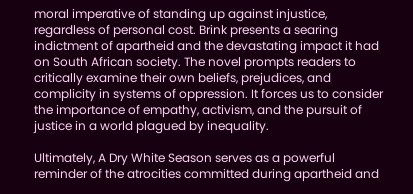moral imperative of standing up against injustice, regardless of personal cost. Brink presents a searing indictment of apartheid and the devastating impact it had on South African society. The novel prompts readers to critically examine their own beliefs, prejudices, and complicity in systems of oppression. It forces us to consider the importance of empathy, activism, and the pursuit of justice in a world plagued by inequality.

Ultimately, A Dry White Season serves as a powerful reminder of the atrocities committed during apartheid and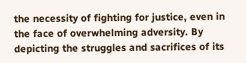the necessity of fighting for justice, even in the face of overwhelming adversity. By depicting the struggles and sacrifices of its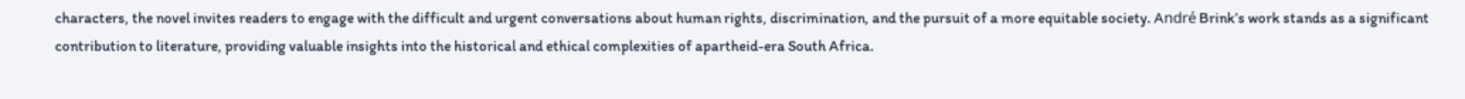characters, the novel invites readers to engage with the difficult and urgent conversations about human rights, discrimination, and the pursuit of a more equitable society. André Brink’s work stands as a significant contribution to literature, providing valuable insights into the historical and ethical complexities of apartheid-era South Africa.